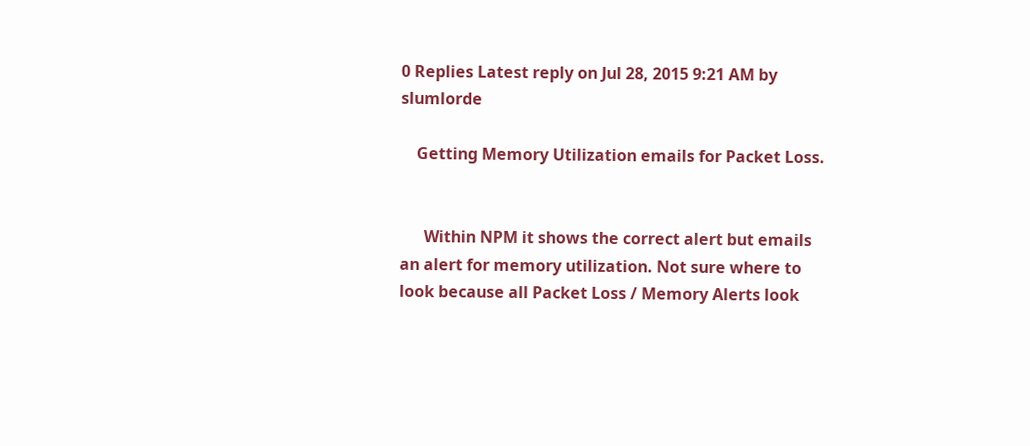0 Replies Latest reply on Jul 28, 2015 9:21 AM by slumlorde

    Getting Memory Utilization emails for Packet Loss.


      Within NPM it shows the correct alert but emails an alert for memory utilization. Not sure where to look because all Packet Loss / Memory Alerts look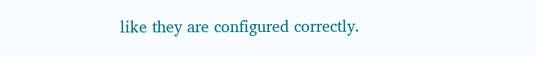like they are configured correctly.